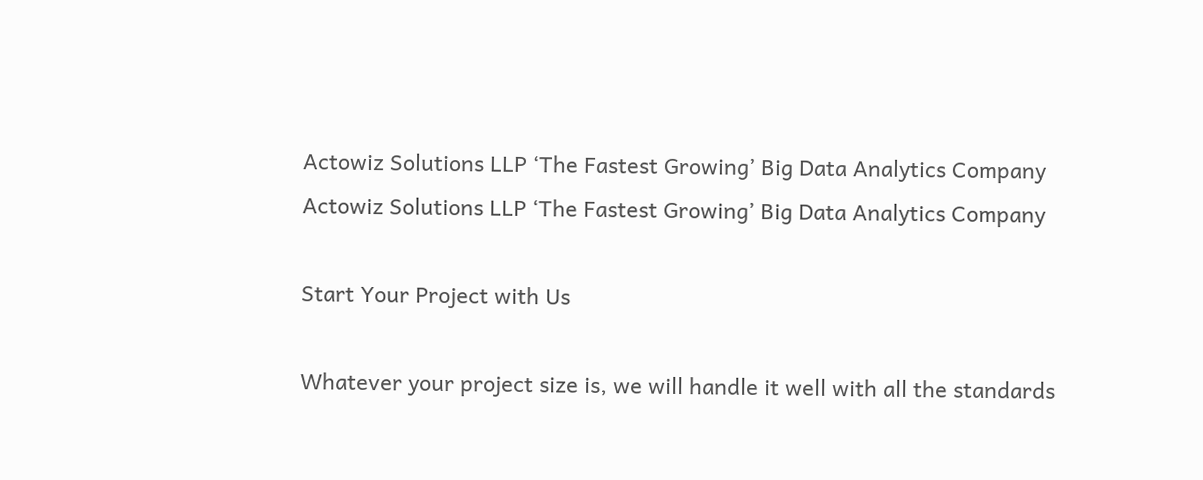Actowiz Solutions LLP ‘The Fastest Growing’ Big Data Analytics Company
Actowiz Solutions LLP ‘The Fastest Growing’ Big Data Analytics Company

Start Your Project with Us

Whatever your project size is, we will handle it well with all the standards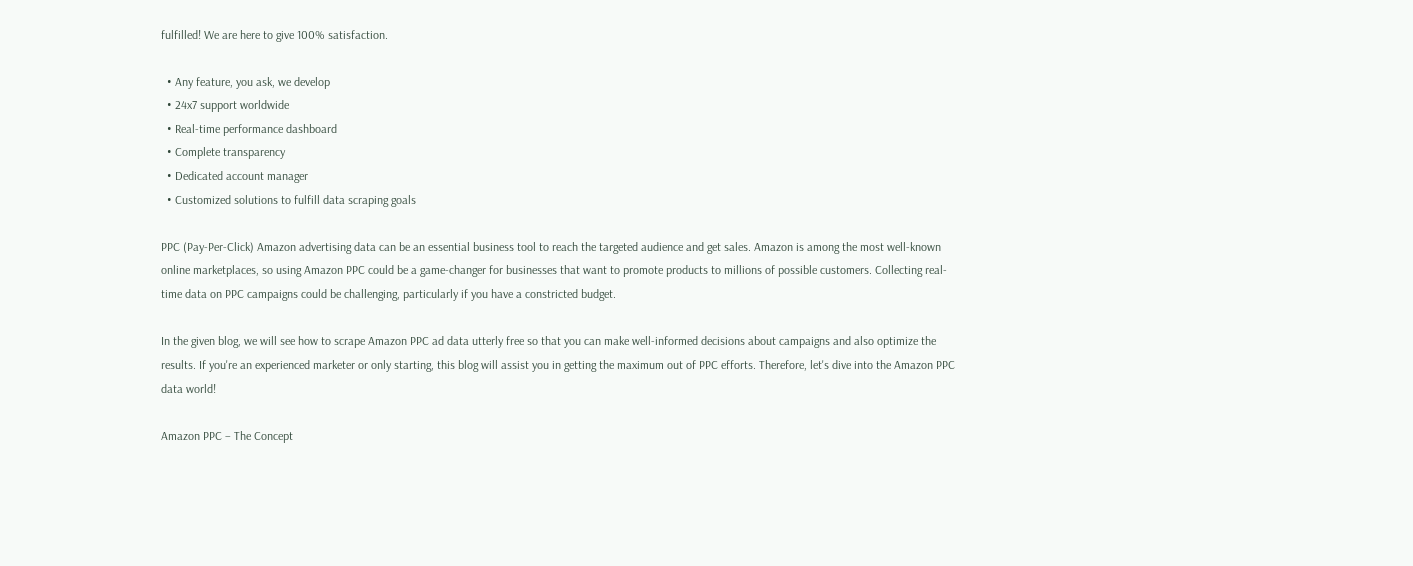fulfilled! We are here to give 100% satisfaction.

  • Any feature, you ask, we develop
  • 24x7 support worldwide
  • Real-time performance dashboard
  • Complete transparency
  • Dedicated account manager
  • Customized solutions to fulfill data scraping goals

PPC (Pay-Per-Click) Amazon advertising data can be an essential business tool to reach the targeted audience and get sales. Amazon is among the most well-known online marketplaces, so using Amazon PPC could be a game-changer for businesses that want to promote products to millions of possible customers. Collecting real-time data on PPC campaigns could be challenging, particularly if you have a constricted budget.

In the given blog, we will see how to scrape Amazon PPC ad data utterly free so that you can make well-informed decisions about campaigns and also optimize the results. If you're an experienced marketer or only starting, this blog will assist you in getting the maximum out of PPC efforts. Therefore, let's dive into the Amazon PPC data world!

Amazon PPC – The Concept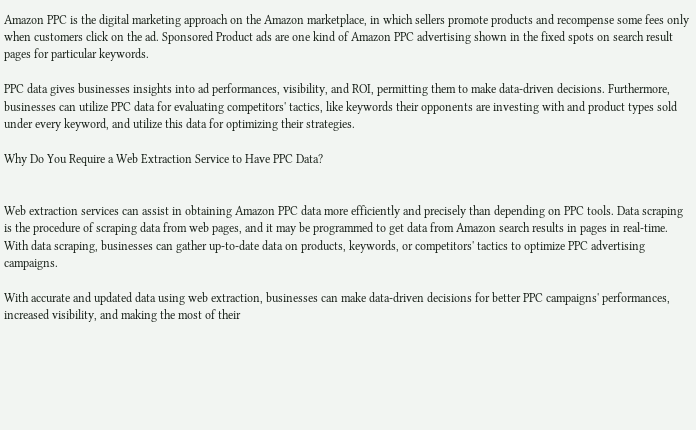Amazon PPC is the digital marketing approach on the Amazon marketplace, in which sellers promote products and recompense some fees only when customers click on the ad. Sponsored Product ads are one kind of Amazon PPC advertising shown in the fixed spots on search result pages for particular keywords.

PPC data gives businesses insights into ad performances, visibility, and ROI, permitting them to make data-driven decisions. Furthermore, businesses can utilize PPC data for evaluating competitors' tactics, like keywords their opponents are investing with and product types sold under every keyword, and utilize this data for optimizing their strategies.

Why Do You Require a Web Extraction Service to Have PPC Data?


Web extraction services can assist in obtaining Amazon PPC data more efficiently and precisely than depending on PPC tools. Data scraping is the procedure of scraping data from web pages, and it may be programmed to get data from Amazon search results in pages in real-time. With data scraping, businesses can gather up-to-date data on products, keywords, or competitors' tactics to optimize PPC advertising campaigns.

With accurate and updated data using web extraction, businesses can make data-driven decisions for better PPC campaigns' performances, increased visibility, and making the most of their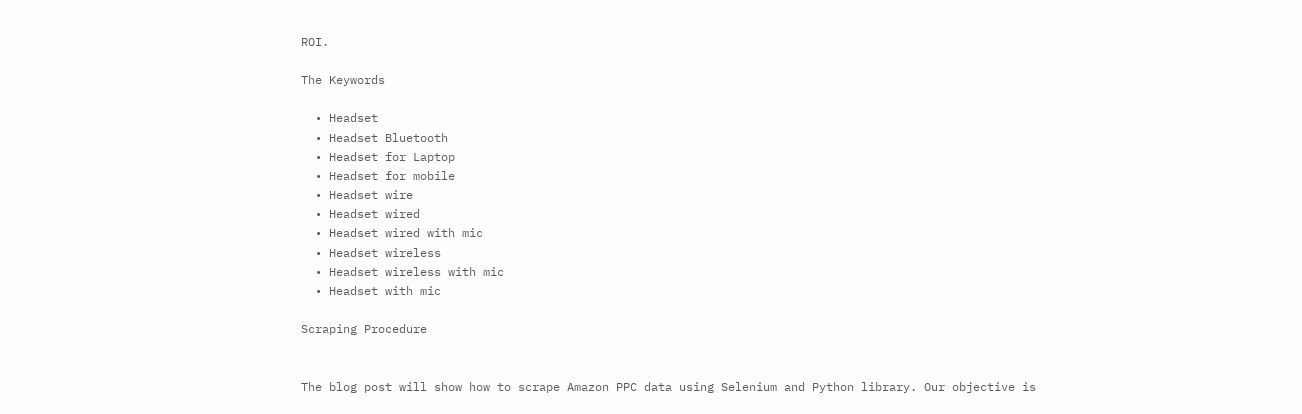ROI.

The Keywords

  • Headset
  • Headset Bluetooth
  • Headset for Laptop
  • Headset for mobile
  • Headset wire
  • Headset wired
  • Headset wired with mic
  • Headset wireless
  • Headset wireless with mic
  • Headset with mic

Scraping Procedure


The blog post will show how to scrape Amazon PPC data using Selenium and Python library. Our objective is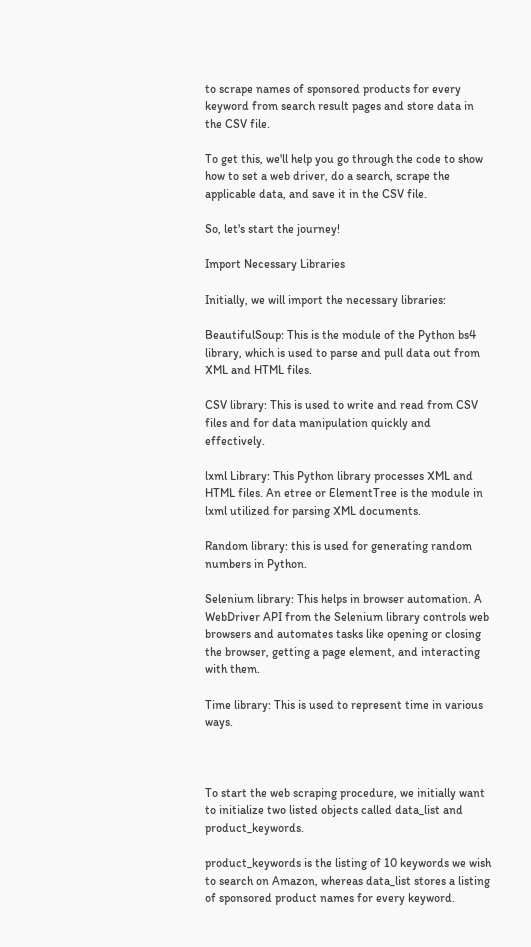to scrape names of sponsored products for every keyword from search result pages and store data in the CSV file.

To get this, we'll help you go through the code to show how to set a web driver, do a search, scrape the applicable data, and save it in the CSV file.

So, let's start the journey!

Import Necessary Libraries

Initially, we will import the necessary libraries:

BeautifulSoup: This is the module of the Python bs4 library, which is used to parse and pull data out from XML and HTML files.

CSV library: This is used to write and read from CSV files and for data manipulation quickly and effectively.

lxml Library: This Python library processes XML and HTML files. An etree or ElementTree is the module in lxml utilized for parsing XML documents.

Random library: this is used for generating random numbers in Python.

Selenium library: This helps in browser automation. A WebDriver API from the Selenium library controls web browsers and automates tasks like opening or closing the browser, getting a page element, and interacting with them.

Time library: This is used to represent time in various ways.



To start the web scraping procedure, we initially want to initialize two listed objects called data_list and product_keywords.

product_keywords is the listing of 10 keywords we wish to search on Amazon, whereas data_list stores a listing of sponsored product names for every keyword.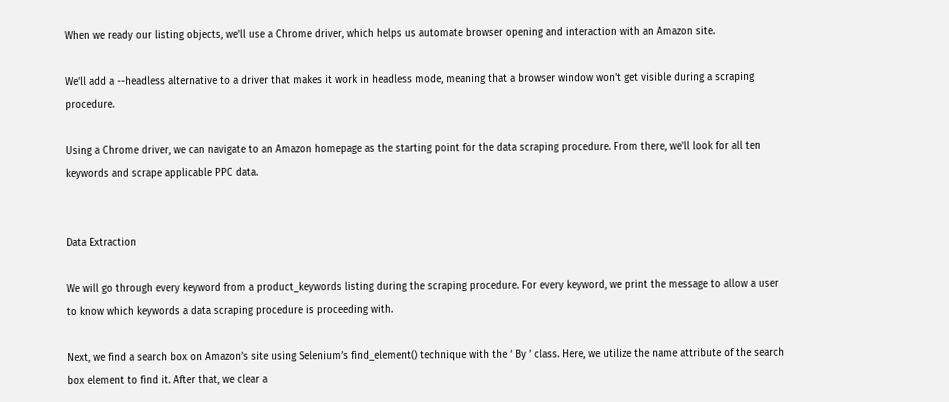When we ready our listing objects, we'll use a Chrome driver, which helps us automate browser opening and interaction with an Amazon site.

We'll add a --headless alternative to a driver that makes it work in headless mode, meaning that a browser window won't get visible during a scraping procedure.

Using a Chrome driver, we can navigate to an Amazon homepage as the starting point for the data scraping procedure. From there, we'll look for all ten keywords and scrape applicable PPC data.


Data Extraction

We will go through every keyword from a product_keywords listing during the scraping procedure. For every keyword, we print the message to allow a user to know which keywords a data scraping procedure is proceeding with.

Next, we find a search box on Amazon’s site using Selenium’s find_element() technique with the ‘ By ’ class. Here, we utilize the name attribute of the search box element to find it. After that, we clear a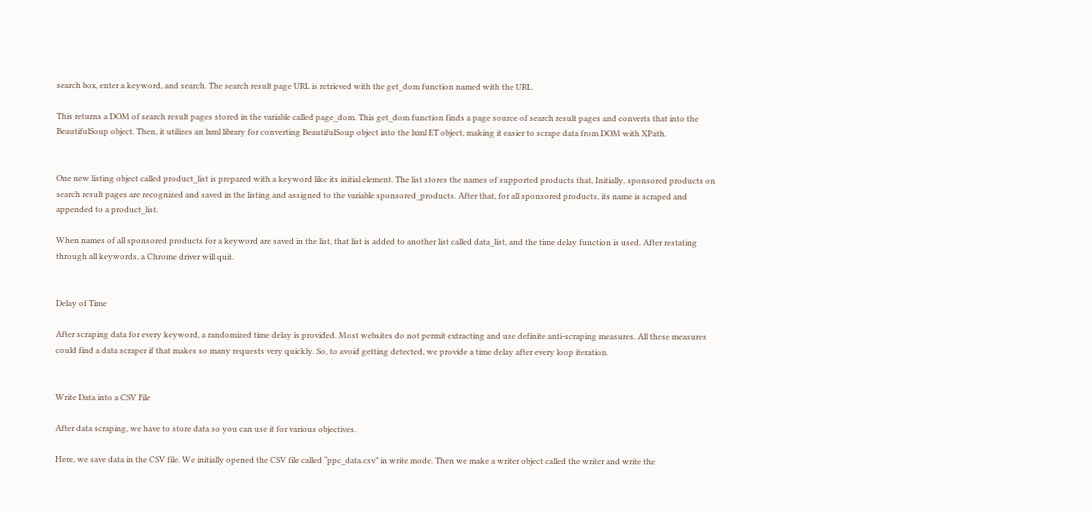search box, enter a keyword, and search. The search result page URL is retrieved with the get_dom function named with the URL.

This returns a DOM of search result pages stored in the variable called page_dom. This get_dom function finds a page source of search result pages and converts that into the BeautifulSoup object. Then, it utilizes an lxml library for converting BeautifulSoup object into the lxml ET object, making it easier to scrape data from DOM with XPath.


One new listing object called product_list is prepared with a keyword like its initial element. The list stores the names of supported products that, Initially, sponsored products on search result pages are recognized and saved in the listing and assigned to the variable sponsored_products. After that, for all sponsored products, its name is scraped and appended to a product_list.

When names of all sponsored products for a keyword are saved in the list, that list is added to another list called data_list, and the time delay function is used. After restating through all keywords, a Chrome driver will quit.


Delay of Time

After scraping data for every keyword, a randomized time delay is provided. Most websites do not permit extracting and use definite anti-scraping measures. All these measures could find a data scraper if that makes so many requests very quickly. So, to avoid getting detected, we provide a time delay after every loop iteration.


Write Data into a CSV File

After data scraping, we have to store data so you can use it for various objectives.

Here, we save data in the CSV file. We initially opened the CSV file called “ppc_data.csv” in write mode. Then we make a writer object called the writer and write the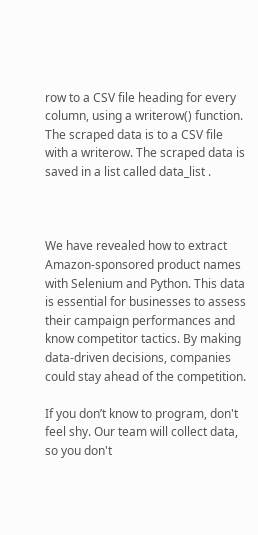row to a CSV file heading for every column, using a writerow() function. The scraped data is to a CSV file with a writerow. The scraped data is saved in a list called data_list .



We have revealed how to extract Amazon-sponsored product names with Selenium and Python. This data is essential for businesses to assess their campaign performances and know competitor tactics. By making data-driven decisions, companies could stay ahead of the competition.

If you don’t know to program, don't feel shy. Our team will collect data, so you don't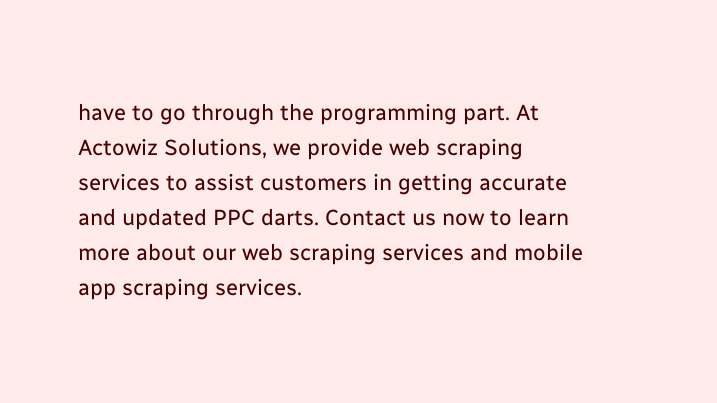have to go through the programming part. At Actowiz Solutions, we provide web scraping services to assist customers in getting accurate and updated PPC darts. Contact us now to learn more about our web scraping services and mobile app scraping services.